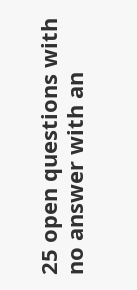25 open questions with no answer with an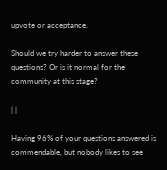upvote or acceptance.

Should we try harder to answer these questions? Or is it normal for the community at this stage?

| |

Having 96% of your questions answered is commendable, but nobody likes to see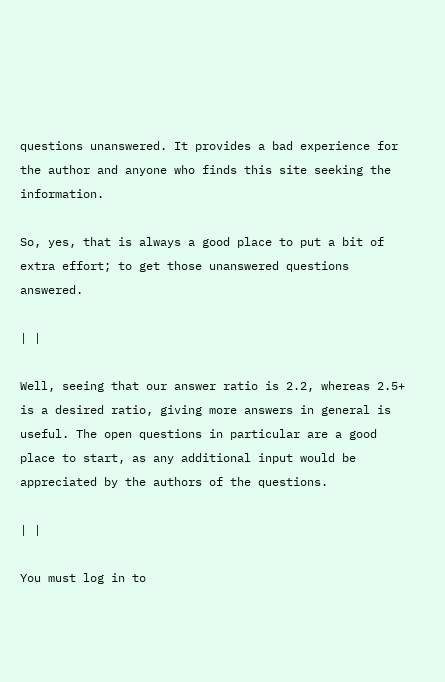questions unanswered. It provides a bad experience for the author and anyone who finds this site seeking the information.

So, yes, that is always a good place to put a bit of extra effort; to get those unanswered questions answered.

| |

Well, seeing that our answer ratio is 2.2, whereas 2.5+ is a desired ratio, giving more answers in general is useful. The open questions in particular are a good place to start, as any additional input would be appreciated by the authors of the questions.

| |

You must log in to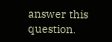answer this question.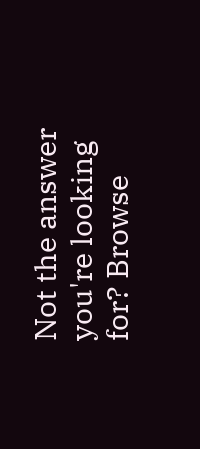Not the answer you're looking for? Browse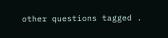other questions tagged .